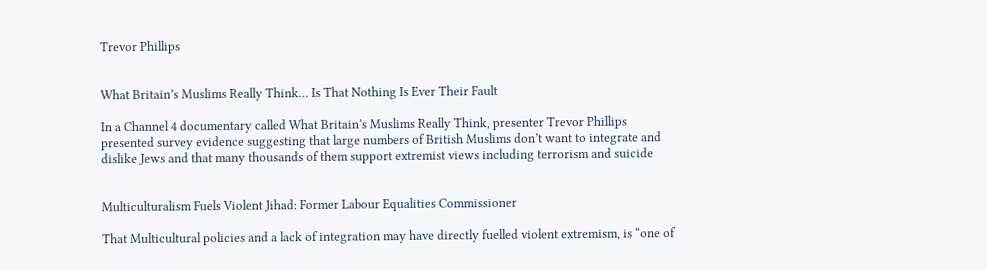Trevor Phillips


What Britain’s Muslims Really Think… Is That Nothing Is Ever Their Fault

In a Channel 4 documentary called What Britain’s Muslims Really Think, presenter Trevor Phillips presented survey evidence suggesting that large numbers of British Muslims don’t want to integrate and dislike Jews and that many thousands of them support extremist views including terrorism and suicide


Multiculturalism Fuels Violent Jihad: Former Labour Equalities Commissioner

That Multicultural policies and a lack of integration may have directly fuelled violent extremism, is “one of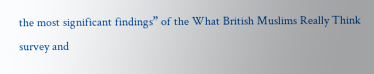the most significant findings” of the What British Muslims Really Think survey and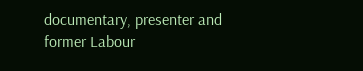documentary, presenter and former Labour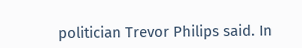politician Trevor Philips said. In